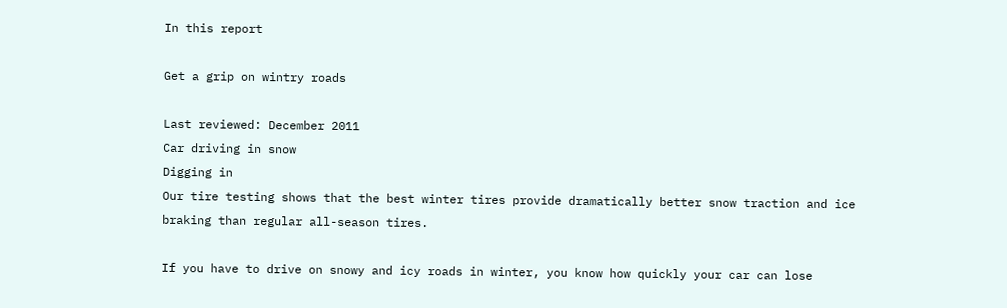In this report

Get a grip on wintry roads

Last reviewed: December 2011
Car driving in snow
Digging in
Our tire testing shows that the best winter tires provide dramatically better snow traction and ice braking than regular all-season tires.

If you have to drive on snowy and icy roads in winter, you know how quickly your car can lose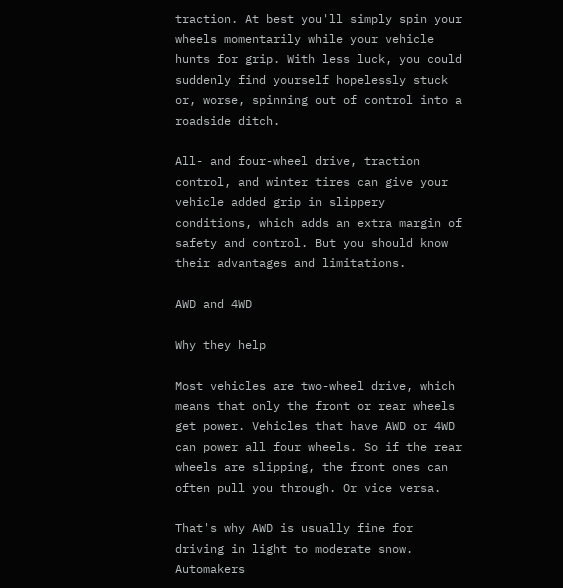traction. At best you'll simply spin your wheels momentarily while your vehicle hunts for grip. With less luck, you could suddenly find yourself hopelessly stuck or, worse, spinning out of control into a roadside ditch.

All- and four-wheel drive, traction control, and winter tires can give your vehicle added grip in slippery conditions, which adds an extra margin of safety and control. But you should know their advantages and limitations.

AWD and 4WD

Why they help

Most vehicles are two-wheel drive, which means that only the front or rear wheels get power. Vehicles that have AWD or 4WD can power all four wheels. So if the rear wheels are slipping, the front ones can often pull you through. Or vice versa.

That's why AWD is usually fine for driving in light to moderate snow. Automakers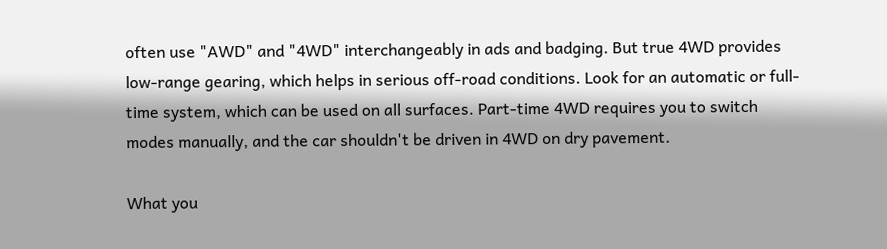often use "AWD" and "4WD" interchangeably in ads and badging. But true 4WD provides low-range gearing, which helps in serious off-road conditions. Look for an automatic or full-time system, which can be used on all surfaces. Part-time 4WD requires you to switch modes manually, and the car shouldn't be driven in 4WD on dry pavement.

What you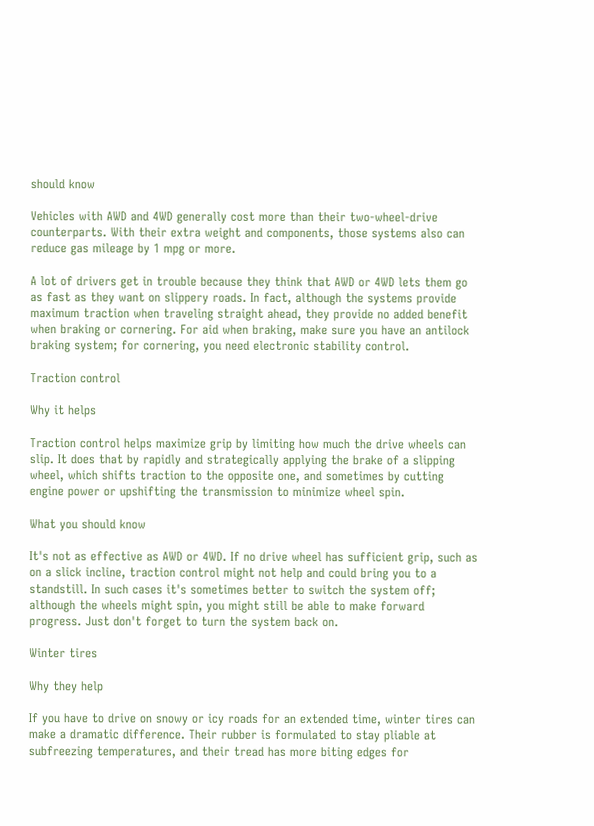should know

Vehicles with AWD and 4WD generally cost more than their two-wheel-drive counterparts. With their extra weight and components, those systems also can reduce gas mileage by 1 mpg or more.

A lot of drivers get in trouble because they think that AWD or 4WD lets them go as fast as they want on slippery roads. In fact, although the systems provide maximum traction when traveling straight ahead, they provide no added benefit when braking or cornering. For aid when braking, make sure you have an antilock braking system; for cornering, you need electronic stability control.

Traction control

Why it helps

Traction control helps maximize grip by limiting how much the drive wheels can slip. It does that by rapidly and strategically applying the brake of a slipping wheel, which shifts traction to the opposite one, and sometimes by cutting engine power or upshifting the transmission to minimize wheel spin.

What you should know

It's not as effective as AWD or 4WD. If no drive wheel has sufficient grip, such as on a slick incline, traction control might not help and could bring you to a standstill. In such cases it's sometimes better to switch the system off; although the wheels might spin, you might still be able to make forward progress. Just don't forget to turn the system back on.

Winter tires

Why they help

If you have to drive on snowy or icy roads for an extended time, winter tires can make a dramatic difference. Their rubber is formulated to stay pliable at subfreezing temperatures, and their tread has more biting edges for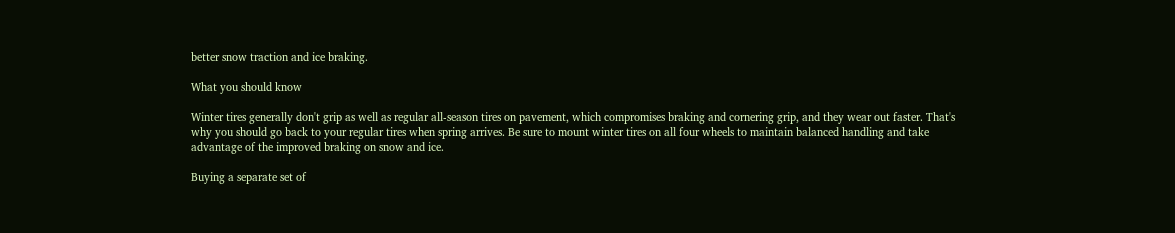better snow traction and ice braking.

What you should know

Winter tires generally don't grip as well as regular all-season tires on pavement, which compromises braking and cornering grip, and they wear out faster. That's why you should go back to your regular tires when spring arrives. Be sure to mount winter tires on all four wheels to maintain balanced handling and take advantage of the improved braking on snow and ice.

Buying a separate set of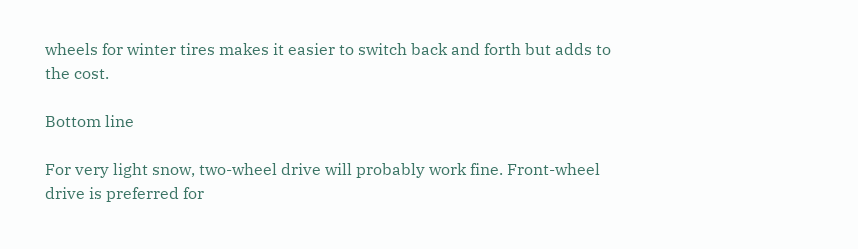wheels for winter tires makes it easier to switch back and forth but adds to the cost.

Bottom line

For very light snow, two-wheel drive will probably work fine. Front-wheel drive is preferred for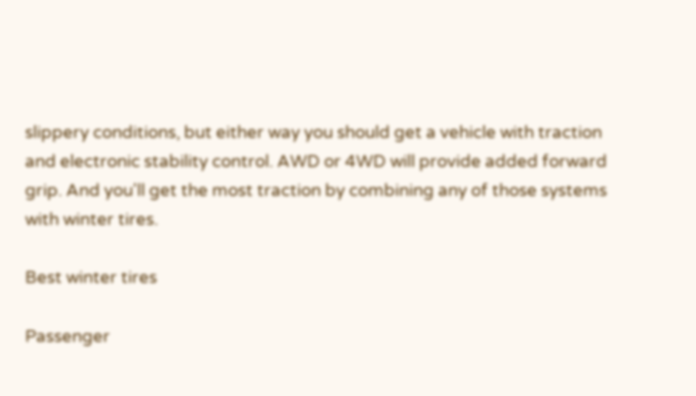slippery conditions, but either way you should get a vehicle with traction and electronic stability control. AWD or 4WD will provide added forward grip. And you'll get the most traction by combining any of those systems with winter tires.

Best winter tires

Passenger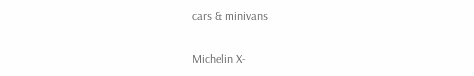cars & minivans

Michelin X-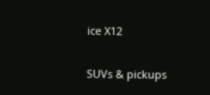ice X12

SUVs & pickups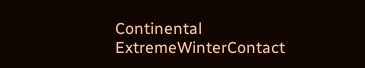Continental ExtremeWinterContact